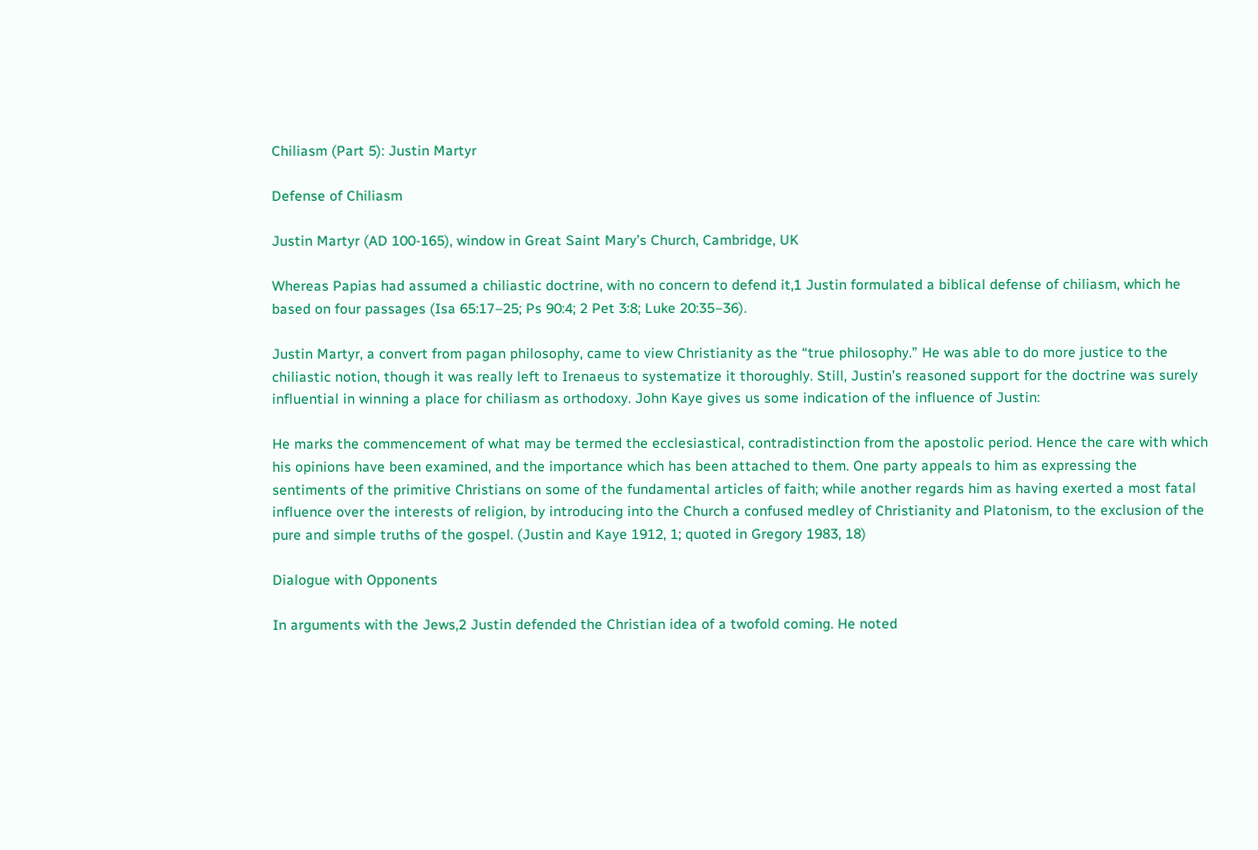Chiliasm (Part 5): Justin Martyr

Defense of Chiliasm

Justin Martyr (AD 100-165), window in Great Saint Mary’s Church, Cambridge, UK

Whereas Papias had assumed a chiliastic doctrine, with no concern to defend it,1 Justin formulated a biblical defense of chiliasm, which he based on four passages (Isa 65:17–25; Ps 90:4; 2 Pet 3:8; Luke 20:35–36).

Justin Martyr, a convert from pagan philosophy, came to view Christianity as the “true philosophy.” He was able to do more justice to the chiliastic notion, though it was really left to Irenaeus to systematize it thoroughly. Still, Justin’s reasoned support for the doctrine was surely influential in winning a place for chiliasm as orthodoxy. John Kaye gives us some indication of the influence of Justin:

He marks the commencement of what may be termed the ecclesiastical, contradistinction from the apostolic period. Hence the care with which his opinions have been examined, and the importance which has been attached to them. One party appeals to him as expressing the sentiments of the primitive Christians on some of the fundamental articles of faith; while another regards him as having exerted a most fatal influence over the interests of religion, by introducing into the Church a confused medley of Christianity and Platonism, to the exclusion of the pure and simple truths of the gospel. (Justin and Kaye 1912, 1; quoted in Gregory 1983, 18)

Dialogue with Opponents

In arguments with the Jews,2 Justin defended the Christian idea of a twofold coming. He noted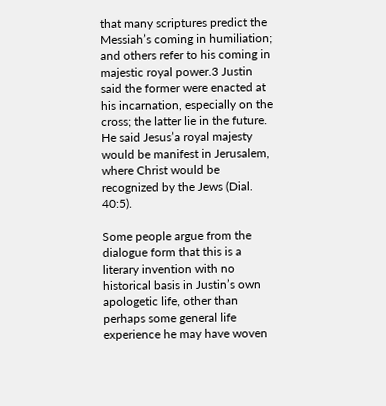that many scriptures predict the Messiah’s coming in humiliation; and others refer to his coming in majestic royal power.3 Justin said the former were enacted at his incarnation, especially on the cross; the latter lie in the future. He said Jesus’a royal majesty would be manifest in Jerusalem, where Christ would be recognized by the Jews (Dial. 40:5).

Some people argue from the dialogue form that this is a literary invention with no historical basis in Justin’s own apologetic life, other than perhaps some general life experience he may have woven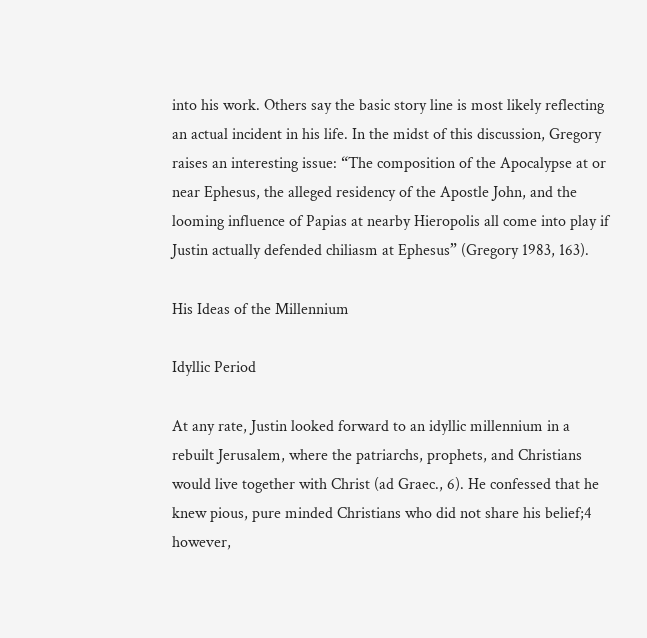into his work. Others say the basic story line is most likely reflecting an actual incident in his life. In the midst of this discussion, Gregory raises an interesting issue: “The composition of the Apocalypse at or near Ephesus, the alleged residency of the Apostle John, and the looming influence of Papias at nearby Hieropolis all come into play if Justin actually defended chiliasm at Ephesus” (Gregory 1983, 163).

His Ideas of the Millennium

Idyllic Period

At any rate, Justin looked forward to an idyllic millennium in a rebuilt Jerusalem, where the patriarchs, prophets, and Christians would live together with Christ (ad Graec., 6). He confessed that he knew pious, pure minded Christians who did not share his belief;4 however,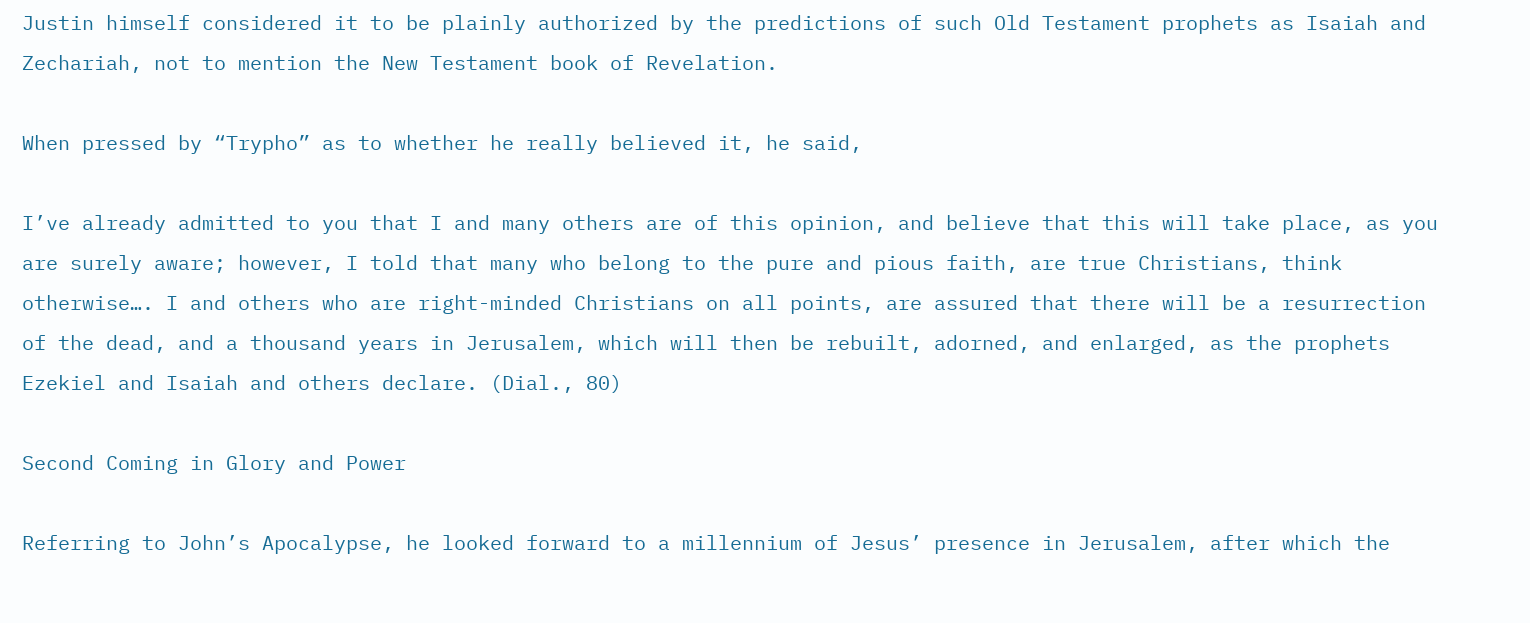Justin himself considered it to be plainly authorized by the predictions of such Old Testament prophets as Isaiah and Zechariah, not to mention the New Testament book of Revelation.

When pressed by “Trypho” as to whether he really believed it, he said,

I’ve already admitted to you that I and many others are of this opinion, and believe that this will take place, as you are surely aware; however, I told that many who belong to the pure and pious faith, are true Christians, think otherwise…. I and others who are right-minded Christians on all points, are assured that there will be a resurrection of the dead, and a thousand years in Jerusalem, which will then be rebuilt, adorned, and enlarged, as the prophets Ezekiel and Isaiah and others declare. (Dial., 80)

Second Coming in Glory and Power

Referring to John’s Apocalypse, he looked forward to a millennium of Jesus’ presence in Jerusalem, after which the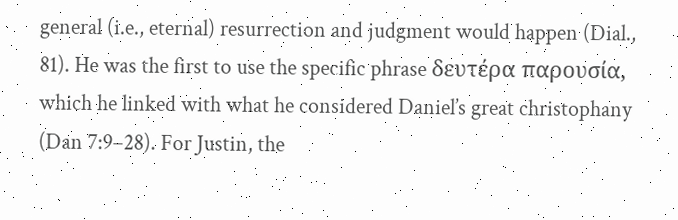general (i.e., eternal) resurrection and judgment would happen (Dial., 81). He was the first to use the specific phrase δευτέρα παρουσία, which he linked with what he considered Daniel’s great christophany (Dan 7:9–28). For Justin, the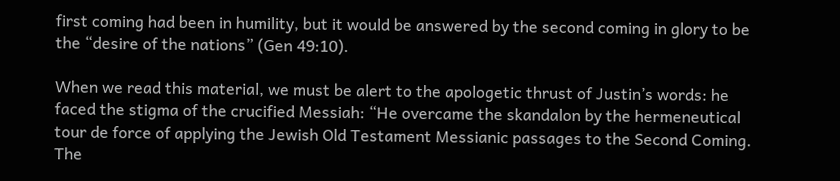first coming had been in humility, but it would be answered by the second coming in glory to be the “desire of the nations” (Gen 49:10).

When we read this material, we must be alert to the apologetic thrust of Justin’s words: he faced the stigma of the crucified Messiah: “He overcame the skandalon by the hermeneutical tour de force of applying the Jewish Old Testament Messianic passages to the Second Coming. The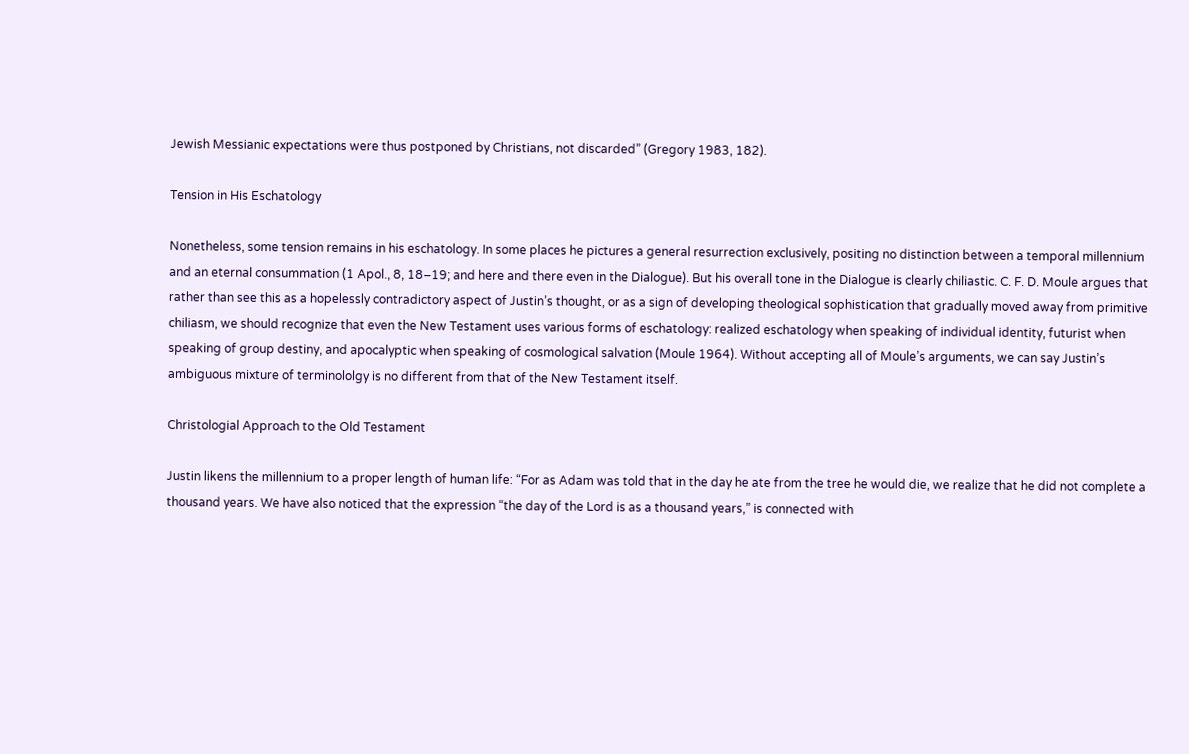Jewish Messianic expectations were thus postponed by Christians, not discarded” (Gregory 1983, 182).

Tension in His Eschatology

Nonetheless, some tension remains in his eschatology. In some places he pictures a general resurrection exclusively, positing no distinction between a temporal millennium and an eternal consummation (1 Apol., 8, 18–19; and here and there even in the Dialogue). But his overall tone in the Dialogue is clearly chiliastic. C. F. D. Moule argues that rather than see this as a hopelessly contradictory aspect of Justin’s thought, or as a sign of developing theological sophistication that gradually moved away from primitive chiliasm, we should recognize that even the New Testament uses various forms of eschatology: realized eschatology when speaking of individual identity, futurist when speaking of group destiny, and apocalyptic when speaking of cosmological salvation (Moule 1964). Without accepting all of Moule’s arguments, we can say Justin’s ambiguous mixture of terminololgy is no different from that of the New Testament itself.

Christologial Approach to the Old Testament

Justin likens the millennium to a proper length of human life: “For as Adam was told that in the day he ate from the tree he would die, we realize that he did not complete a thousand years. We have also noticed that the expression “the day of the Lord is as a thousand years,” is connected with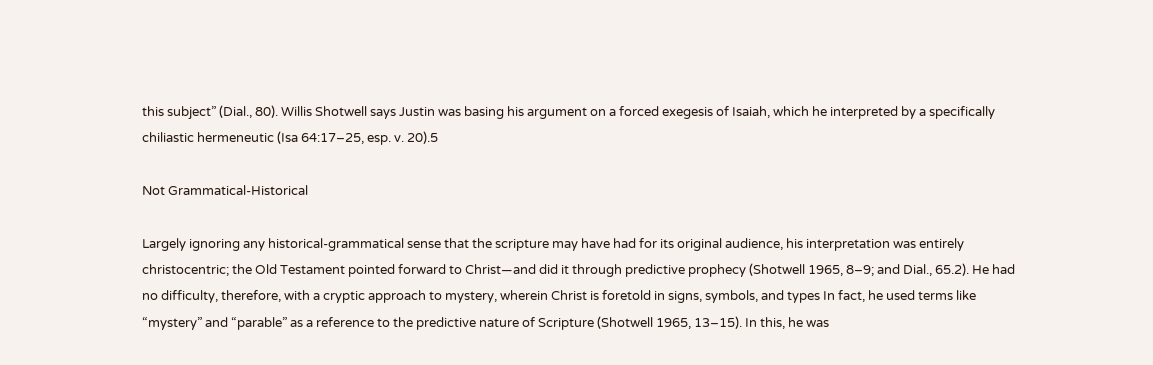this subject” (Dial., 80). Willis Shotwell says Justin was basing his argument on a forced exegesis of Isaiah, which he interpreted by a specifically chiliastic hermeneutic (Isa 64:17–25, esp. v. 20).5

Not Grammatical-Historical

Largely ignoring any historical-grammatical sense that the scripture may have had for its original audience, his interpretation was entirely christocentric; the Old Testament pointed forward to Christ—and did it through predictive prophecy (Shotwell 1965, 8–9; and Dial., 65.2). He had no difficulty, therefore, with a cryptic approach to mystery, wherein Christ is foretold in signs, symbols, and types In fact, he used terms like “mystery” and “parable” as a reference to the predictive nature of Scripture (Shotwell 1965, 13–15). In this, he was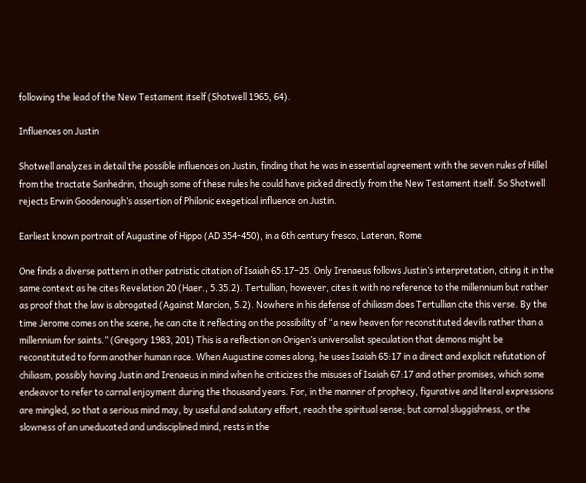following the lead of the New Testament itself (Shotwell 1965, 64).

Influences on Justin

Shotwell analyzes in detail the possible influences on Justin, finding that he was in essential agreement with the seven rules of Hillel from the tractate Sanhedrin, though some of these rules he could have picked directly from the New Testament itself. So Shotwell rejects Erwin Goodenough’s assertion of Philonic exegetical influence on Justin.

Earliest known portrait of Augustine of Hippo (AD 354-450), in a 6th century fresco, Lateran, Rome

One finds a diverse pattern in other patristic citation of Isaiah 65:17–25. Only Irenaeus follows Justin’s interpretation, citing it in the same context as he cites Revelation 20 (Haer., 5.35.2). Tertullian, however, cites it with no reference to the millennium but rather as proof that the law is abrogated (Against Marcion, 5.2). Nowhere in his defense of chiliasm does Tertullian cite this verse. By the time Jerome comes on the scene, he can cite it reflecting on the possibility of “a new heaven for reconstituted devils rather than a millennium for saints.” (Gregory 1983, 201) This is a reflection on Origen’s universalist speculation that demons might be reconstituted to form another human race. When Augustine comes along, he uses Isaiah 65:17 in a direct and explicit refutation of chiliasm, possibly having Justin and Irenaeus in mind when he criticizes the misuses of Isaiah 67:17 and other promises, which some endeavor to refer to carnal enjoyment during the thousand years. For, in the manner of prophecy, figurative and literal expressions are mingled, so that a serious mind may, by useful and salutary effort, reach the spiritual sense; but carnal sluggishness, or the slowness of an uneducated and undisciplined mind, rests in the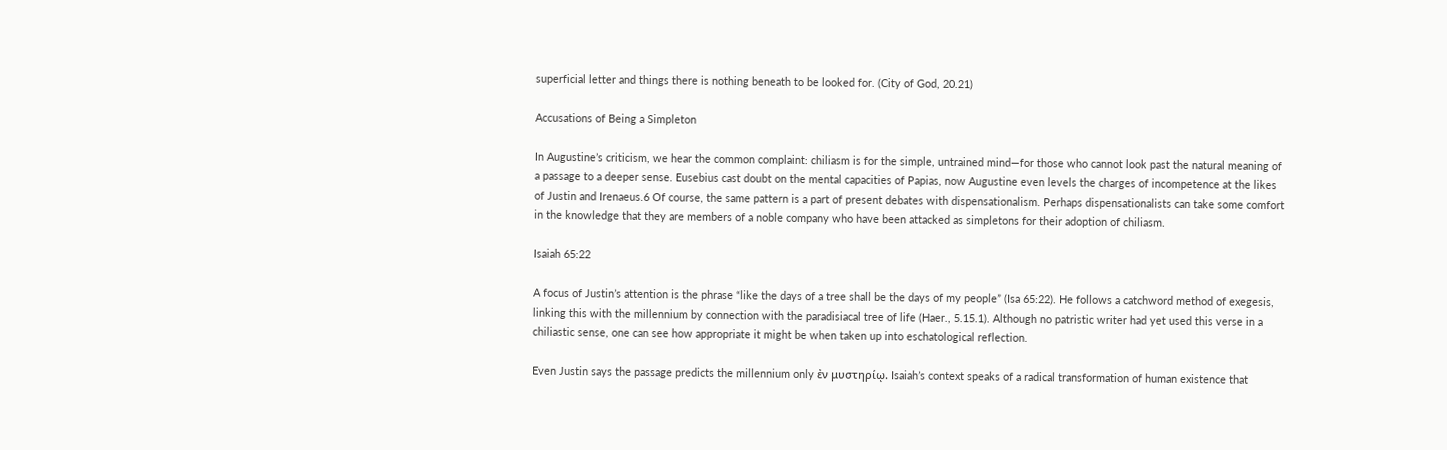superficial letter and things there is nothing beneath to be looked for. (City of God, 20.21)

Accusations of Being a Simpleton

In Augustine’s criticism, we hear the common complaint: chiliasm is for the simple, untrained mind—for those who cannot look past the natural meaning of a passage to a deeper sense. Eusebius cast doubt on the mental capacities of Papias, now Augustine even levels the charges of incompetence at the likes of Justin and Irenaeus.6 Of course, the same pattern is a part of present debates with dispensationalism. Perhaps dispensationalists can take some comfort in the knowledge that they are members of a noble company who have been attacked as simpletons for their adoption of chiliasm.

Isaiah 65:22

A focus of Justin’s attention is the phrase “like the days of a tree shall be the days of my people” (Isa 65:22). He follows a catchword method of exegesis, linking this with the millennium by connection with the paradisiacal tree of life (Haer., 5.15.1). Although no patristic writer had yet used this verse in a chiliastic sense, one can see how appropriate it might be when taken up into eschatological reflection.

Even Justin says the passage predicts the millennium only ἐν μυστηρίῳ. Isaiah’s context speaks of a radical transformation of human existence that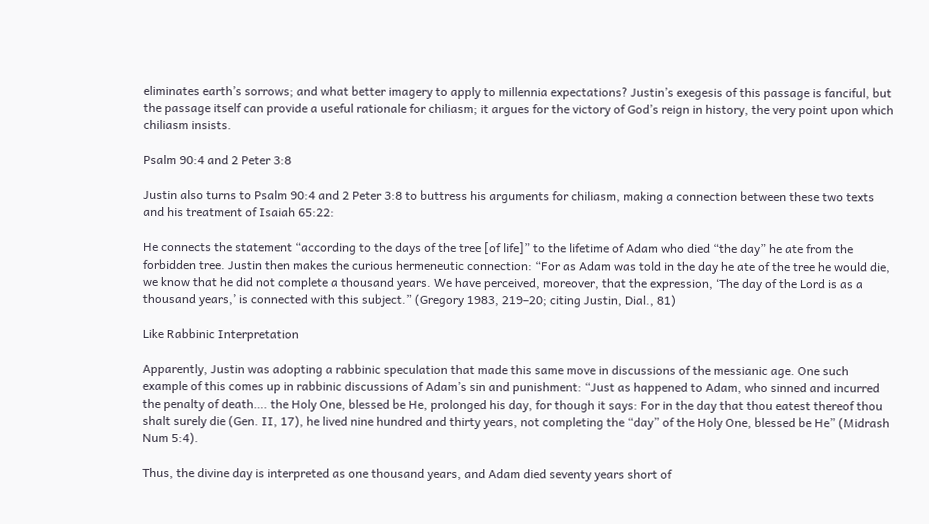eliminates earth’s sorrows; and what better imagery to apply to millennia expectations? Justin’s exegesis of this passage is fanciful, but the passage itself can provide a useful rationale for chiliasm; it argues for the victory of God’s reign in history, the very point upon which chiliasm insists.

Psalm 90:4 and 2 Peter 3:8

Justin also turns to Psalm 90:4 and 2 Peter 3:8 to buttress his arguments for chiliasm, making a connection between these two texts and his treatment of Isaiah 65:22:

He connects the statement “according to the days of the tree [of life]” to the lifetime of Adam who died “the day” he ate from the forbidden tree. Justin then makes the curious hermeneutic connection: “For as Adam was told in the day he ate of the tree he would die, we know that he did not complete a thousand years. We have perceived, moreover, that the expression, ‘The day of the Lord is as a thousand years,’ is connected with this subject.” (Gregory 1983, 219–20; citing Justin, Dial., 81)

Like Rabbinic Interpretation

Apparently, Justin was adopting a rabbinic speculation that made this same move in discussions of the messianic age. One such example of this comes up in rabbinic discussions of Adam’s sin and punishment: “Just as happened to Adam, who sinned and incurred the penalty of death…. the Holy One, blessed be He, prolonged his day, for though it says: For in the day that thou eatest thereof thou shalt surely die (Gen. II, 17), he lived nine hundred and thirty years, not completing the “day” of the Holy One, blessed be He” (Midrash Num 5:4).

Thus, the divine day is interpreted as one thousand years, and Adam died seventy years short of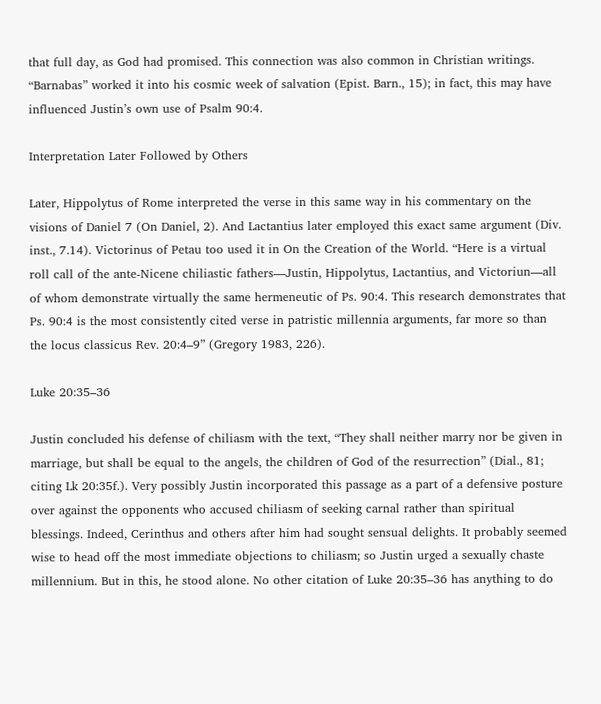that full day, as God had promised. This connection was also common in Christian writings. “Barnabas” worked it into his cosmic week of salvation (Epist. Barn., 15); in fact, this may have influenced Justin’s own use of Psalm 90:4.

Interpretation Later Followed by Others

Later, Hippolytus of Rome interpreted the verse in this same way in his commentary on the visions of Daniel 7 (On Daniel, 2). And Lactantius later employed this exact same argument (Div. inst., 7.14). Victorinus of Petau too used it in On the Creation of the World. “Here is a virtual roll call of the ante-Nicene chiliastic fathers—Justin, Hippolytus, Lactantius, and Victoriun—all of whom demonstrate virtually the same hermeneutic of Ps. 90:4. This research demonstrates that Ps. 90:4 is the most consistently cited verse in patristic millennia arguments, far more so than the locus classicus Rev. 20:4–9” (Gregory 1983, 226).

Luke 20:35–36

Justin concluded his defense of chiliasm with the text, “They shall neither marry nor be given in marriage, but shall be equal to the angels, the children of God of the resurrection” (Dial., 81; citing Lk 20:35f.). Very possibly Justin incorporated this passage as a part of a defensive posture over against the opponents who accused chiliasm of seeking carnal rather than spiritual blessings. Indeed, Cerinthus and others after him had sought sensual delights. It probably seemed wise to head off the most immediate objections to chiliasm; so Justin urged a sexually chaste millennium. But in this, he stood alone. No other citation of Luke 20:35–36 has anything to do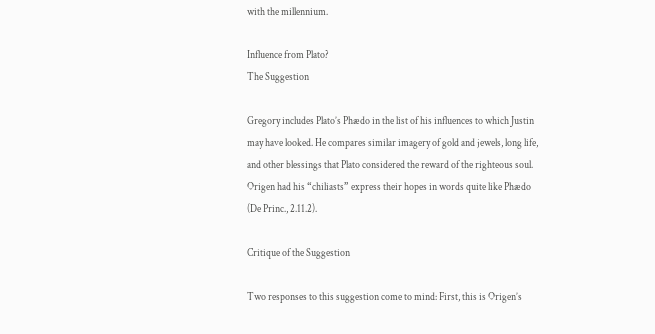with the millennium.

Influence from Plato?
The Suggestion

Gregory includes Plato’s Phædo in the list of his influences to which Justin may have looked. He compares similar imagery of gold and jewels, long life, and other blessings that Plato considered the reward of the righteous soul. Origen had his “chiliasts” express their hopes in words quite like Phædo (De Princ., 2.11.2).

Critique of the Suggestion

Two responses to this suggestion come to mind: First, this is Origen’s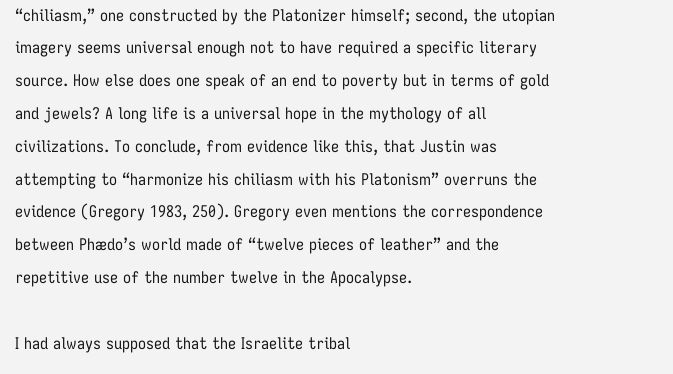“chiliasm,” one constructed by the Platonizer himself; second, the utopian imagery seems universal enough not to have required a specific literary source. How else does one speak of an end to poverty but in terms of gold and jewels? A long life is a universal hope in the mythology of all civilizations. To conclude, from evidence like this, that Justin was attempting to “harmonize his chiliasm with his Platonism” overruns the evidence (Gregory 1983, 250). Gregory even mentions the correspondence between Phædo’s world made of “twelve pieces of leather” and the repetitive use of the number twelve in the Apocalypse.

I had always supposed that the Israelite tribal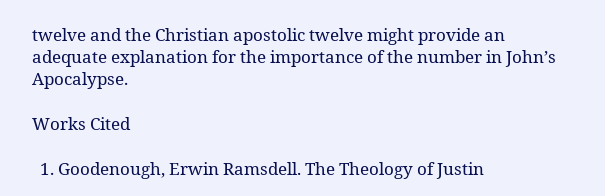twelve and the Christian apostolic twelve might provide an adequate explanation for the importance of the number in John’s Apocalypse.

Works Cited

  1. Goodenough, Erwin Ramsdell. The Theology of Justin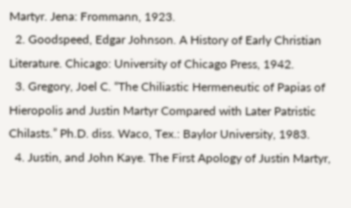Martyr. Jena: Frommann, 1923.
  2. Goodspeed, Edgar Johnson. A History of Early Christian Literature. Chicago: University of Chicago Press, 1942.
  3. Gregory, Joel C. “The Chiliastic Hermeneutic of Papias of Hieropolis and Justin Martyr Compared with Later Patristic Chilasts.” Ph.D. diss. Waco, Tex.: Baylor University, 1983.
  4. Justin, and John Kaye. The First Apology of Justin Martyr,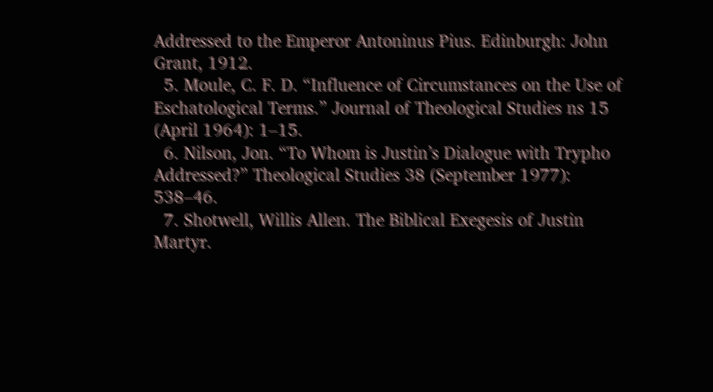Addressed to the Emperor Antoninus Pius. Edinburgh: John Grant, 1912.
  5. Moule, C. F. D. “Influence of Circumstances on the Use of Eschatological Terms.” Journal of Theological Studies ns 15 (April 1964): 1–15.
  6. Nilson, Jon. “To Whom is Justin’s Dialogue with Trypho Addressed?” Theological Studies 38 (September 1977): 538–46.
  7. Shotwell, Willis Allen. The Biblical Exegesis of Justin Martyr.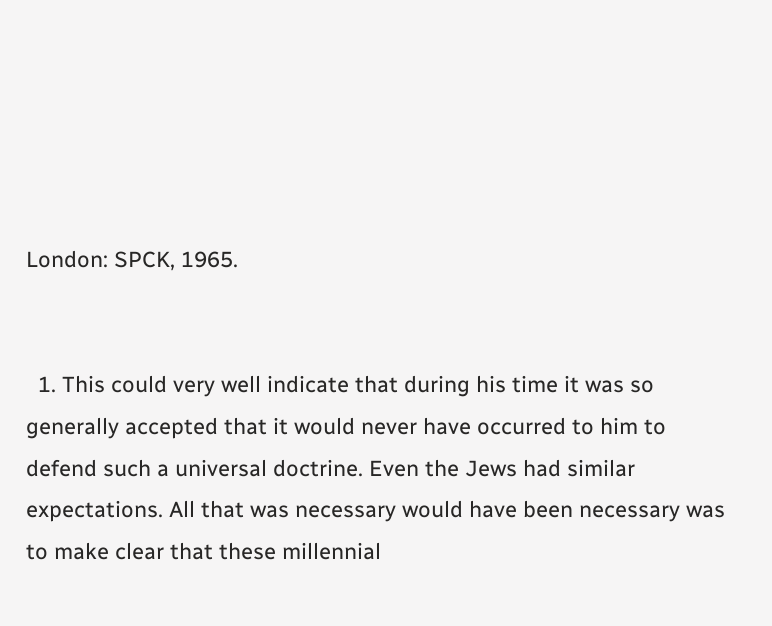London: SPCK, 1965.


  1. This could very well indicate that during his time it was so generally accepted that it would never have occurred to him to defend such a universal doctrine. Even the Jews had similar expectations. All that was necessary would have been necessary was to make clear that these millennial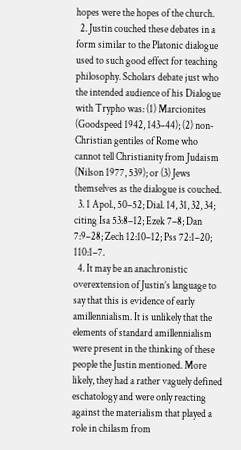hopes were the hopes of the church.
  2. Justin couched these debates in a form similar to the Platonic dialogue used to such good effect for teaching philosophy. Scholars debate just who the intended audience of his Dialogue with Trypho was: (1) Marcionites (Goodspeed 1942, 143–44); (2) non-Christian gentiles of Rome who cannot tell Christianity from Judaism (Nilson 1977, 539); or (3) Jews themselves as the dialogue is couched.
  3. 1 Apol., 50–52; Dial. 14, 31, 32, 34; citing Isa 53:8–12; Ezek 7–8; Dan 7:9–28; Zech 12:10–12; Pss 72:1–20; 110:1–7.
  4. It may be an anachronistic overextension of Justin’s language to say that this is evidence of early amillennialism. It is unlikely that the elements of standard amillennialism were present in the thinking of these people the Justin mentioned. More likely, they had a rather vaguely defined eschatology and were only reacting against the materialism that played a role in chilasm from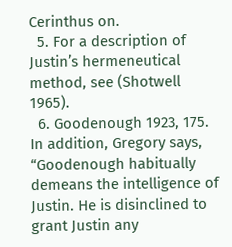Cerinthus on.
  5. For a description of Justin’s hermeneutical method, see (Shotwell 1965).
  6. Goodenough 1923, 175. In addition, Gregory says, “Goodenough habitually demeans the intelligence of Justin. He is disinclined to grant Justin any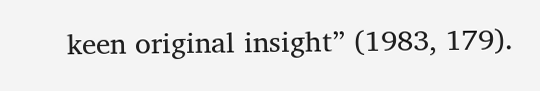keen original insight” (1983, 179).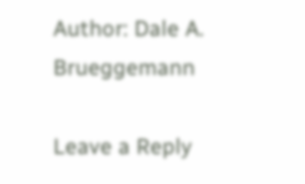Author: Dale A. Brueggemann

Leave a Reply